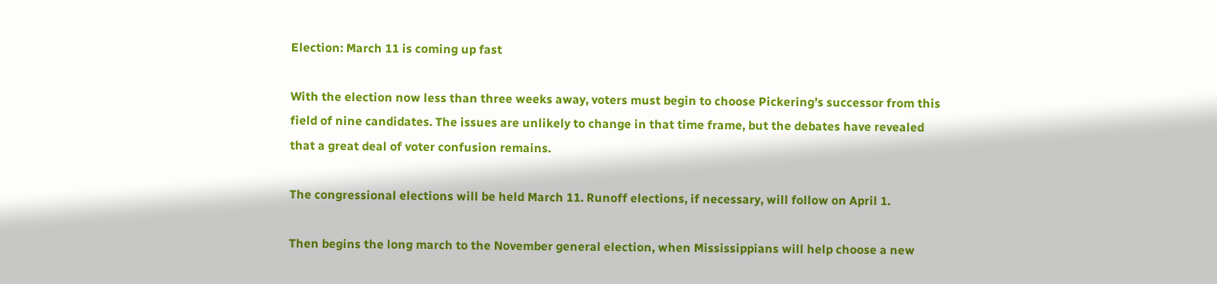Election: March 11 is coming up fast

With the election now less than three weeks away, voters must begin to choose Pickering’s successor from this field of nine candidates. The issues are unlikely to change in that time frame, but the debates have revealed that a great deal of voter confusion remains.

The congressional elections will be held March 11. Runoff elections, if necessary, will follow on April 1.

Then begins the long march to the November general election, when Mississippians will help choose a new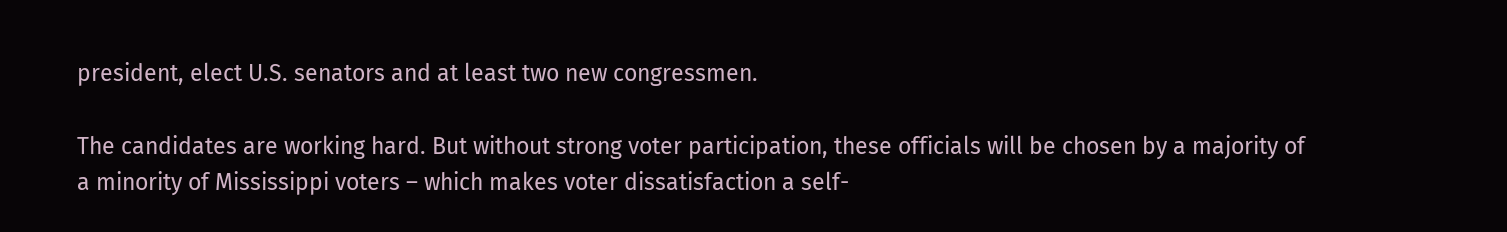president, elect U.S. senators and at least two new congressmen.

The candidates are working hard. But without strong voter participation, these officials will be chosen by a majority of a minority of Mississippi voters – which makes voter dissatisfaction a self-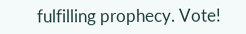fulfilling prophecy. Vote!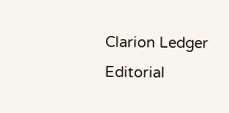Clarion Ledger Editorial